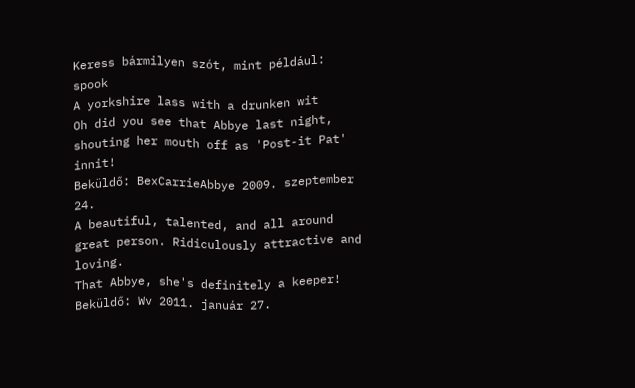Keress bármilyen szót, mint például: spook
A yorkshire lass with a drunken wit
Oh did you see that Abbye last night, shouting her mouth off as 'Post-it Pat' innit!
Beküldő: BexCarrieAbbye 2009. szeptember 24.
A beautiful, talented, and all around great person. Ridiculously attractive and loving.
That Abbye, she's definitely a keeper!
Beküldő: Wv 2011. január 27.